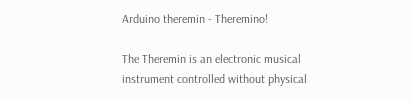Arduino theremin - Theremino!

The Theremin is an electronic musical instrument controlled without physical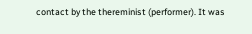contact by the thereminist (performer). It was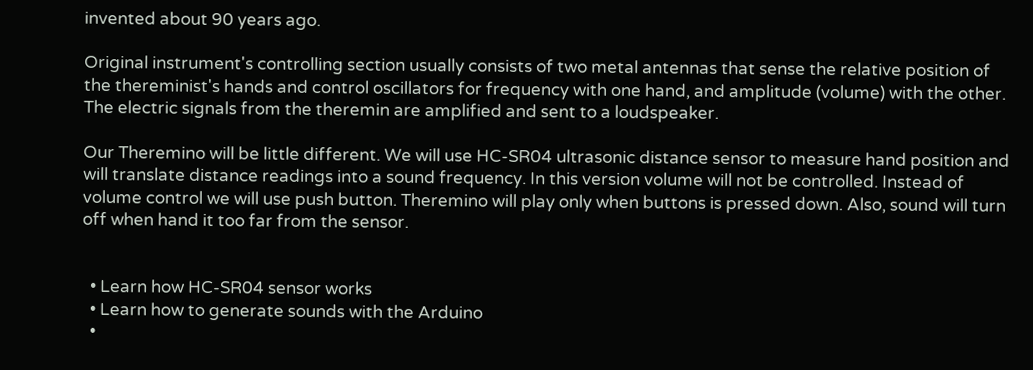invented about 90 years ago.

Original instrument's controlling section usually consists of two metal antennas that sense the relative position of the thereminist's hands and control oscillators for frequency with one hand, and amplitude (volume) with the other. The electric signals from the theremin are amplified and sent to a loudspeaker.

Our Theremino will be little different. We will use HC-SR04 ultrasonic distance sensor to measure hand position and will translate distance readings into a sound frequency. In this version volume will not be controlled. Instead of volume control we will use push button. Theremino will play only when buttons is pressed down. Also, sound will turn off when hand it too far from the sensor.


  • Learn how HC-SR04 sensor works
  • Learn how to generate sounds with the Arduino
  •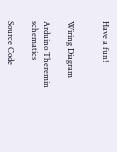Have a fun!


Wiring Diagram

Arduino Theremin schematics

Source Code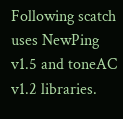Following scatch uses NewPing v1.5 and toneAC v1.2 libraries.